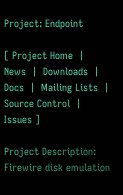Project: Endpoint

[ Project Home  |  News  |  Downloads  |  Docs  |  Mailing Lists  |  Source Control  |  Issues ]

Project Description: Firewire disk emulation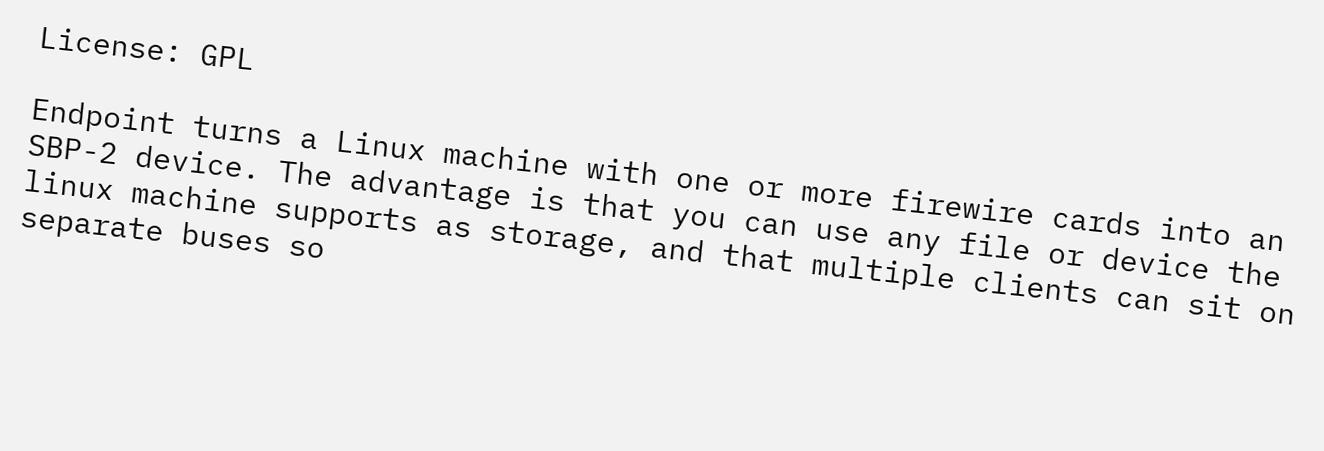License: GPL

Endpoint turns a Linux machine with one or more firewire cards into an SBP-2 device. The advantage is that you can use any file or device the linux machine supports as storage, and that multiple clients can sit on separate buses so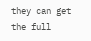they can get the full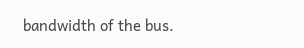bandwidth of the bus.